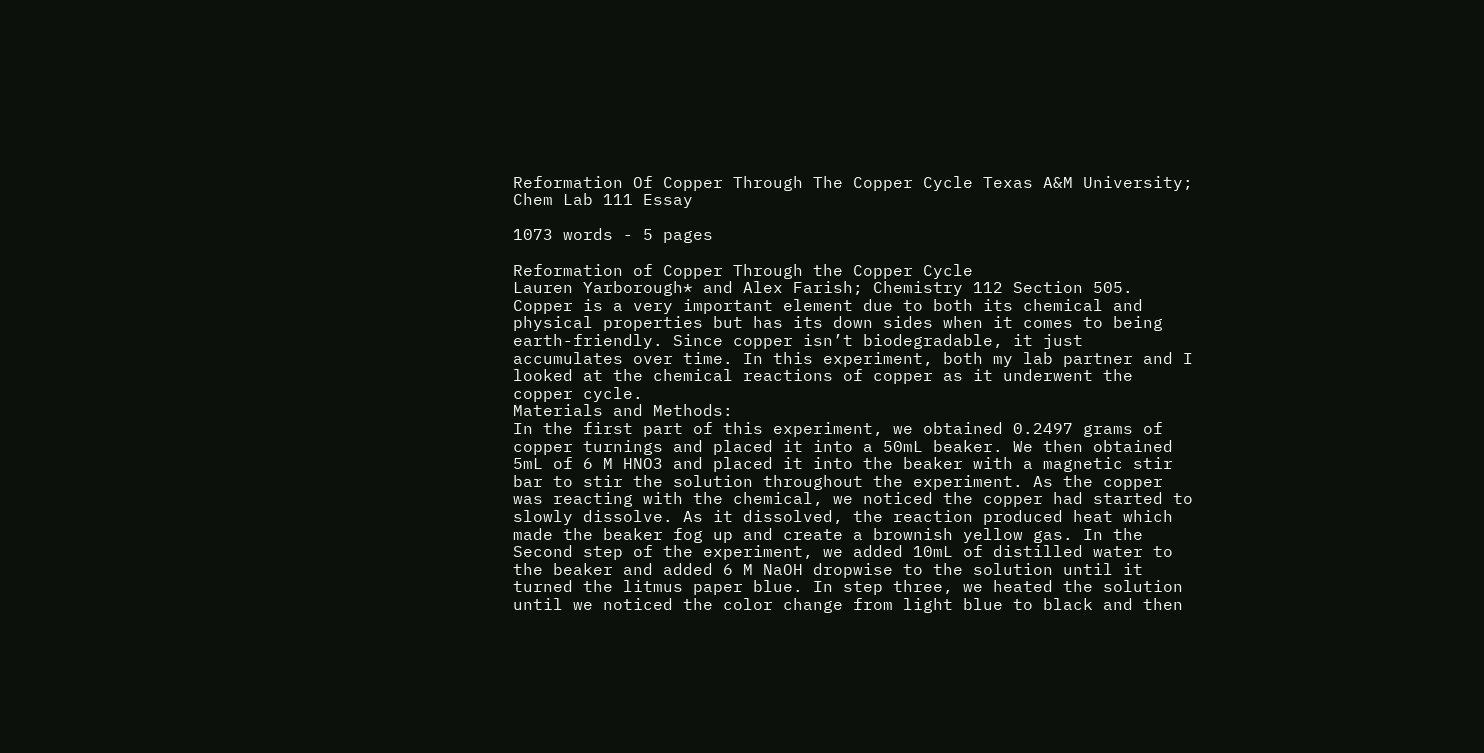Reformation Of Copper Through The Copper Cycle Texas A&M University; Chem Lab 111 Essay

1073 words - 5 pages

Reformation of Copper Through the Copper Cycle
Lauren Yarborough* and Alex Farish; Chemistry 112 Section 505.
Copper is a very important element due to both its chemical and physical properties but has its down sides when it comes to being earth-friendly. Since copper isn’t biodegradable, it just accumulates over time. In this experiment, both my lab partner and I looked at the chemical reactions of copper as it underwent the copper cycle.
Materials and Methods:
In the first part of this experiment, we obtained 0.2497 grams of copper turnings and placed it into a 50mL beaker. We then obtained 5mL of 6 M HNO3 and placed it into the beaker with a magnetic stir bar to stir the solution throughout the experiment. As the copper was reacting with the chemical, we noticed the copper had started to slowly dissolve. As it dissolved, the reaction produced heat which made the beaker fog up and create a brownish yellow gas. In the Second step of the experiment, we added 10mL of distilled water to the beaker and added 6 M NaOH dropwise to the solution until it turned the litmus paper blue. In step three, we heated the solution until we noticed the color change from light blue to black and then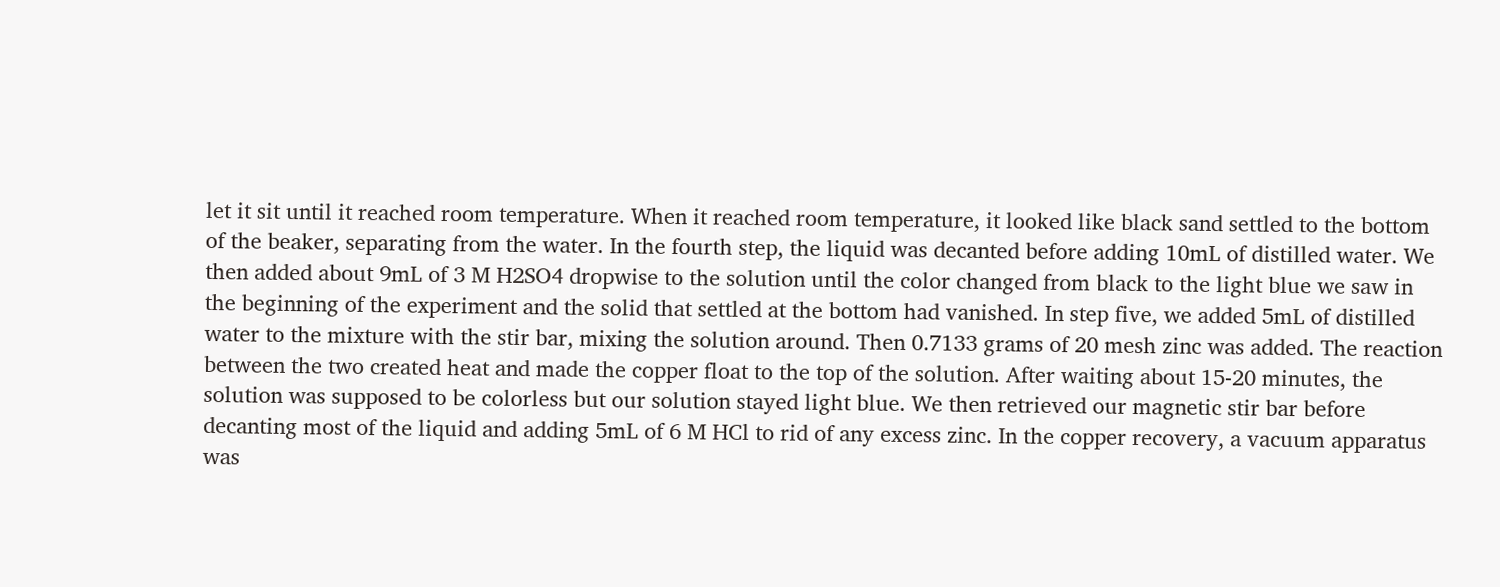let it sit until it reached room temperature. When it reached room temperature, it looked like black sand settled to the bottom of the beaker, separating from the water. In the fourth step, the liquid was decanted before adding 10mL of distilled water. We then added about 9mL of 3 M H2SO4 dropwise to the solution until the color changed from black to the light blue we saw in the beginning of the experiment and the solid that settled at the bottom had vanished. In step five, we added 5mL of distilled water to the mixture with the stir bar, mixing the solution around. Then 0.7133 grams of 20 mesh zinc was added. The reaction between the two created heat and made the copper float to the top of the solution. After waiting about 15-20 minutes, the solution was supposed to be colorless but our solution stayed light blue. We then retrieved our magnetic stir bar before decanting most of the liquid and adding 5mL of 6 M HCl to rid of any excess zinc. In the copper recovery, a vacuum apparatus was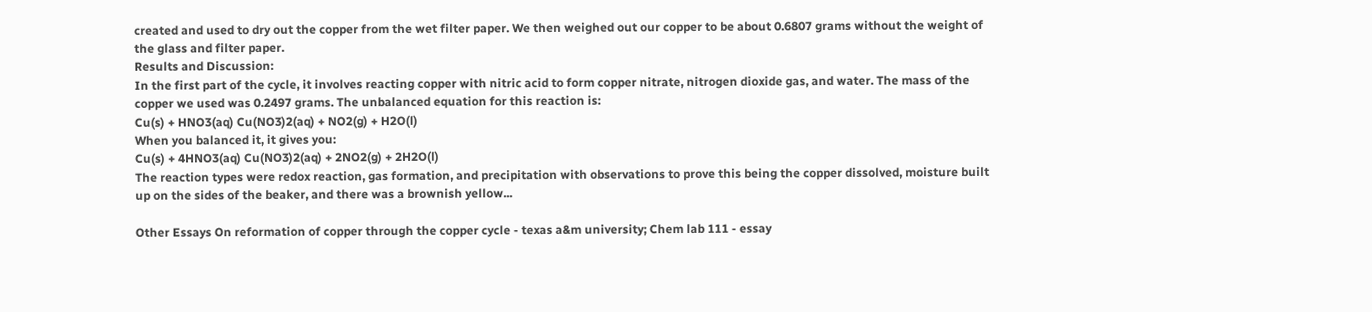created and used to dry out the copper from the wet filter paper. We then weighed out our copper to be about 0.6807 grams without the weight of the glass and filter paper.
Results and Discussion:
In the first part of the cycle, it involves reacting copper with nitric acid to form copper nitrate, nitrogen dioxide gas, and water. The mass of the copper we used was 0.2497 grams. The unbalanced equation for this reaction is:
Cu(s) + HNO3(aq) Cu(NO3)2(aq) + NO2(g) + H2O(l)
When you balanced it, it gives you:
Cu(s) + 4HNO3(aq) Cu(NO3)2(aq) + 2NO2(g) + 2H2O(l)
The reaction types were redox reaction, gas formation, and precipitation with observations to prove this being the copper dissolved, moisture built up on the sides of the beaker, and there was a brownish yellow...

Other Essays On reformation of copper through the copper cycle - texas a&m university; Chem lab 111 - essay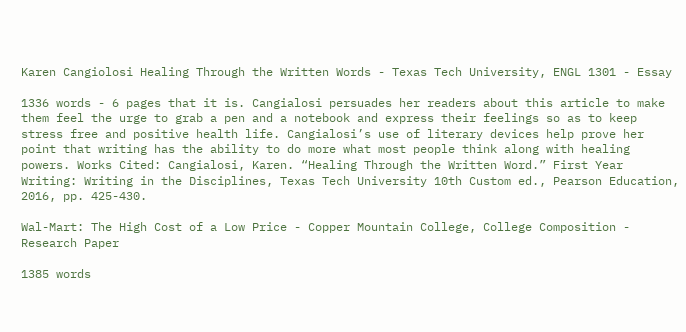Karen Cangiolosi Healing Through the Written Words - Texas Tech University, ENGL 1301 - Essay

1336 words - 6 pages that it is. Cangialosi persuades her readers about this article to make them feel the urge to grab a pen and a notebook and express their feelings so as to keep stress free and positive health life. Cangialosi’s use of literary devices help prove her point that writing has the ability to do more what most people think along with healing powers. Works Cited: Cangialosi, Karen. “Healing Through the Written Word.” First Year Writing: Writing in the Disciplines, Texas Tech University 10th Custom ed., Pearson Education, 2016, pp. 425-430.

Wal-Mart: The High Cost of a Low Price - Copper Mountain College, College Composition - Research Paper

1385 words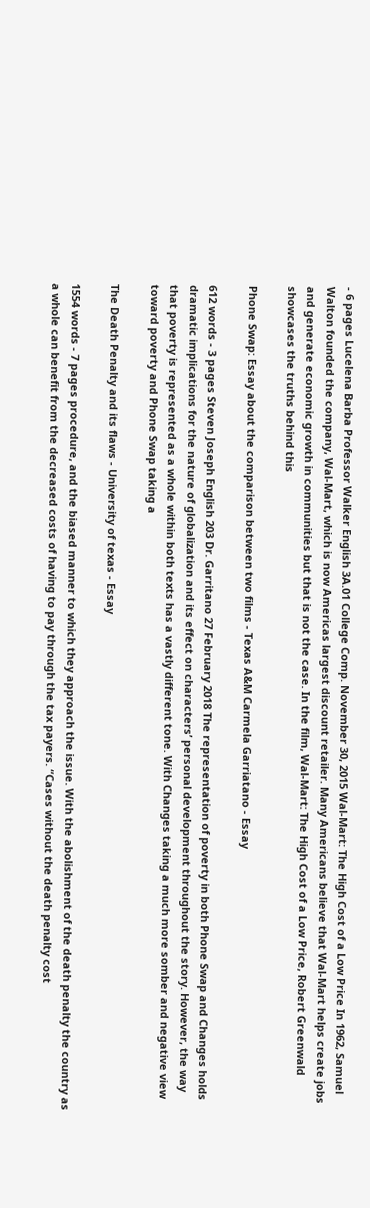- 6 pages Lucelena Barba Professor Walker English 3A.01 College Comp. November 30, 2015 Wal-Mart: The High Cost of a Low Price In 1962, Samuel Walton founded the company, Wal-Mart, which is now Americas largest discount retailer. Many Americans believe that Wal-Mart helps create jobs and generate economic growth in communities but that is not the case. In the film, Wal-Mart: The High Cost of a Low Price, Robert Greenwald showcases the truths behind this

Phone Swap: Essay about the comparison between two films - Texas A&M Carmela Garriatano - Essay

612 words - 3 pages Steven Joseph English 203 Dr. Garritano 27 February 2018 The representation of poverty in both Phone Swap and Changes holds dramatic implications for the nature of globalization and its effect on characters’ personal development throughout the story. However, the way that poverty is represented as a whole within both texts has a vastly different tone. With Changes taking a much more somber and negative view toward poverty and Phone Swap taking a

The Death Penalty and its flaws - University of texas - Essay

1554 words - 7 pages procedure, and the biased manner to which they approach the issue. With the abolishment of the death penalty the country as a whole can benefit from the decreased costs of having to pay through the tax payers. “Cases without the death penalty cost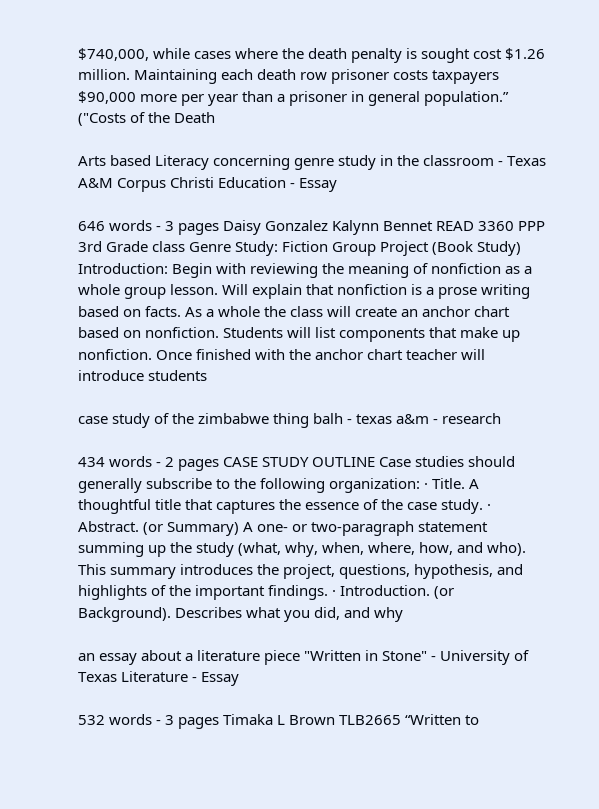$740,000, while cases where the death penalty is sought cost $1.26 million. Maintaining each death row prisoner costs taxpayers $90,000 more per year than a prisoner in general population.” ("Costs of the Death

Arts based Literacy concerning genre study in the classroom - Texas A&M Corpus Christi Education - Essay

646 words - 3 pages Daisy Gonzalez Kalynn Bennet READ 3360 PPP 3rd Grade class Genre Study: Fiction Group Project (Book Study) Introduction: Begin with reviewing the meaning of nonfiction as a whole group lesson. Will explain that nonfiction is a prose writing based on facts. As a whole the class will create an anchor chart based on nonfiction. Students will list components that make up nonfiction. Once finished with the anchor chart teacher will introduce students

case study of the zimbabwe thing balh - texas a&m - research

434 words - 2 pages CASE STUDY OUTLINE Case studies should generally subscribe to the following organization: · Title. A thoughtful title that captures the essence of the case study. · Abstract. (or Summary) A one- or two-paragraph statement summing up the study (what, why, when, where, how, and who). This summary introduces the project, questions, hypothesis, and highlights of the important findings. · Introduction. (or Background). Describes what you did, and why

an essay about a literature piece "Written in Stone" - University of Texas Literature - Essay

532 words - 3 pages Timaka L Brown TLB2665 “Written to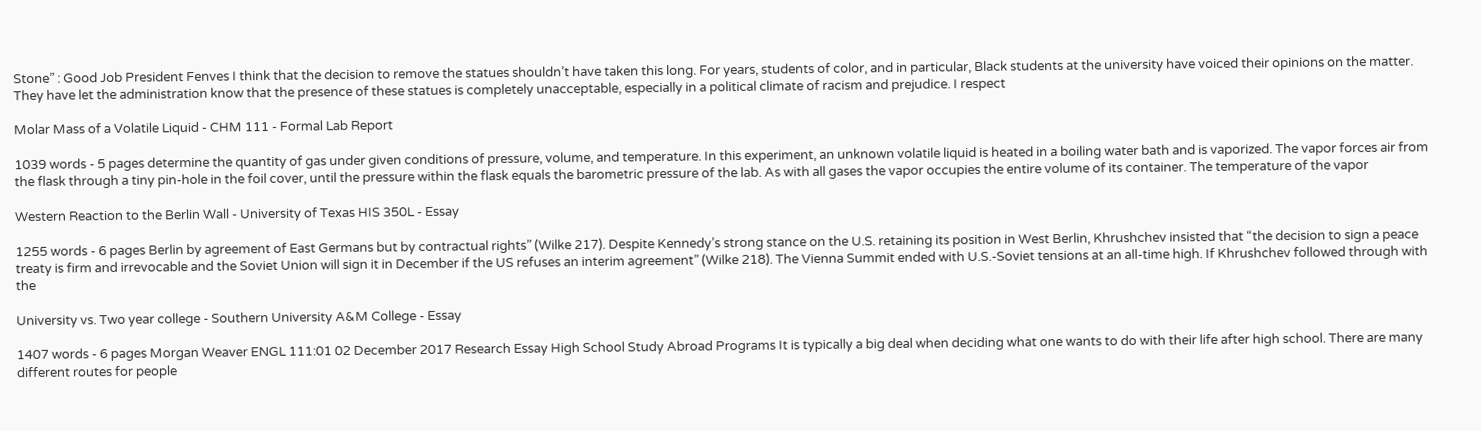Stone” : Good Job President Fenves I think that the decision to remove the statues shouldn’t have taken this long. For years, students of color, and in particular, Black students at the university have voiced their opinions on the matter. They have let the administration know that the presence of these statues is completely unacceptable, especially in a political climate of racism and prejudice. I respect

Molar Mass of a Volatile Liquid - CHM 111 - Formal Lab Report

1039 words - 5 pages determine the quantity of gas under given conditions of pressure, volume, and temperature. In this experiment, an unknown volatile liquid is heated in a boiling water bath and is vaporized. The vapor forces air from the flask through a tiny pin-hole in the foil cover, until the pressure within the flask equals the barometric pressure of the lab. As with all gases the vapor occupies the entire volume of its container. The temperature of the vapor

Western Reaction to the Berlin Wall - University of Texas HIS 350L - Essay

1255 words - 6 pages Berlin by agreement of East Germans but by contractual rights” (Wilke 217). Despite Kennedy’s strong stance on the U.S. retaining its position in West Berlin, Khrushchev insisted that “the decision to sign a peace treaty is firm and irrevocable and the Soviet Union will sign it in December if the US refuses an interim agreement” (Wilke 218). The Vienna Summit ended with U.S.-Soviet tensions at an all-time high. If Khrushchev followed through with the

University vs. Two year college - Southern University A&M College - Essay

1407 words - 6 pages Morgan Weaver ENGL 111:01 02 December 2017 Research Essay High School Study Abroad Programs It is typically a big deal when deciding what one wants to do with their life after high school. There are many different routes for people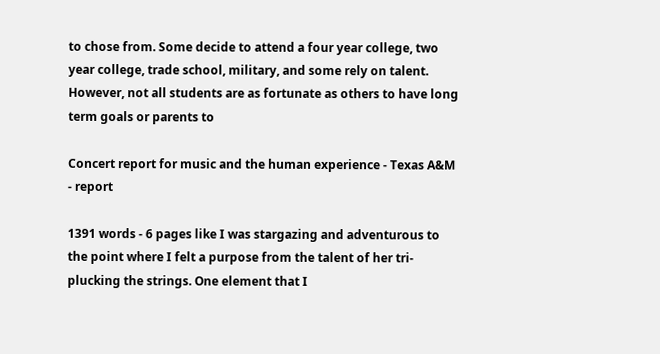to chose from. Some decide to attend a four year college, two year college, trade school, military, and some rely on talent. However, not all students are as fortunate as others to have long term goals or parents to

Concert report for music and the human experience - Texas A&M - report

1391 words - 6 pages like I was stargazing and adventurous to the point where I felt a purpose from the talent of her tri-plucking the strings. One element that I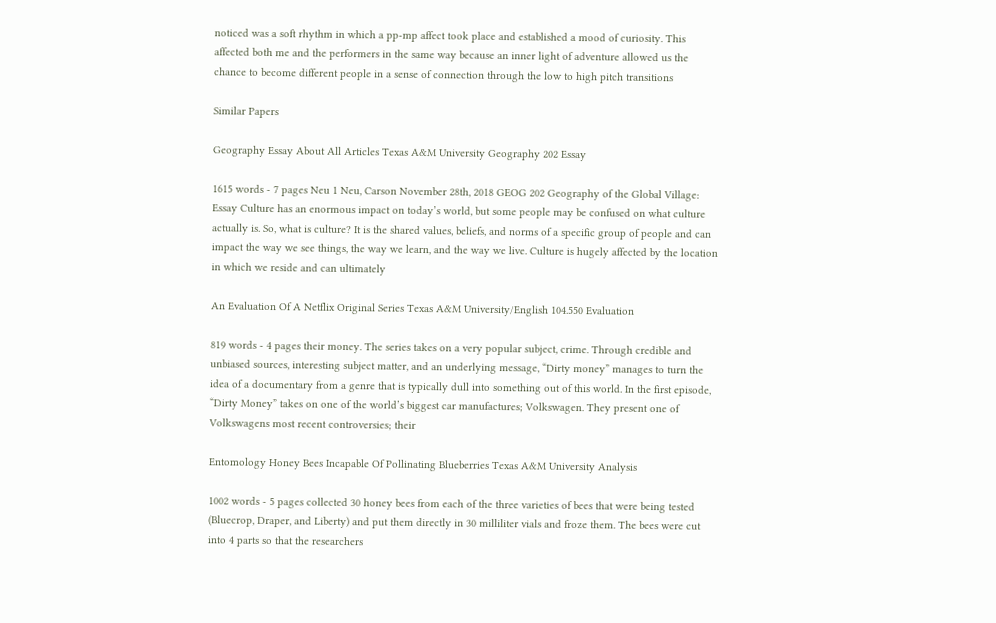noticed was a soft rhythm in which a pp-mp affect took place and established a mood of curiosity. This affected both me and the performers in the same way because an inner light of adventure allowed us the chance to become different people in a sense of connection through the low to high pitch transitions

Similar Papers

Geography Essay About All Articles Texas A&M University Geography 202 Essay

1615 words - 7 pages Neu 1 Neu, Carson November 28th, 2018 GEOG 202 Geography of the Global Village: Essay Culture has an enormous impact on today’s world, but some people may be confused on what culture actually is. So, what is culture? It is the shared values, beliefs, and norms of a specific group of people and can impact the way we see things, the way we learn, and the way we live. Culture is hugely affected by the location in which we reside and can ultimately

An Evaluation Of A Netflix Original Series Texas A&M University/English 104.550 Evaluation

819 words - 4 pages their money. The series takes on a very popular subject, crime. Through credible and unbiased sources, interesting subject matter, and an underlying message, “Dirty money” manages to turn the idea of a documentary from a genre that is typically dull into something out of this world. In the first episode, “Dirty Money” takes on one of the world’s biggest car manufactures; Volkswagen. They present one of Volkswagens most recent controversies; their

Entomology Honey Bees Incapable Of Pollinating Blueberries Texas A&M University Analysis

1002 words - 5 pages collected 30 honey bees from each of the three varieties of bees that were being tested (Bluecrop, Draper, and Liberty) and put them directly in 30 milliliter vials and froze them. The bees were cut into 4 parts so that the researchers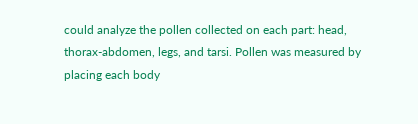could analyze the pollen collected on each part: head, thorax-abdomen, legs, and tarsi. Pollen was measured by placing each body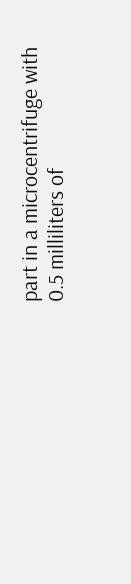part in a microcentrifuge with 0.5 milliliters of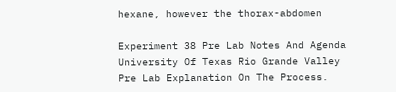hexane, however the thorax-abdomen

Experiment 38 Pre Lab Notes And Agenda University Of Texas Rio Grande Valley Pre Lab Explanation On The Process.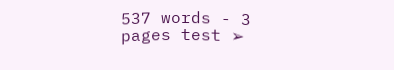537 words - 3 pages test ➢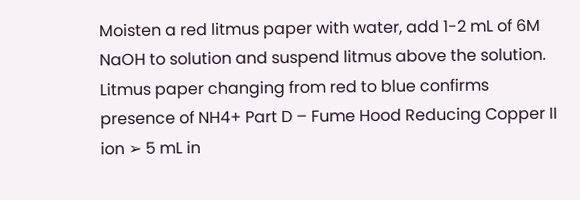Moisten a red litmus paper with water, add 1-2 mL of 6M NaOH to solution and suspend litmus above the solution. Litmus paper changing from red to blue confirms presence of NH4+ Part D – Fume Hood Reducing Copper II ion ➢ 5 mL in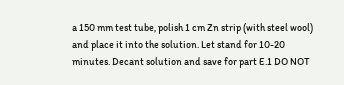a 150 mm test tube, polish 1 cm Zn strip (with steel wool) and place it into the solution. Let stand for 10-20 minutes. Decant solution and save for part E.1 DO NOT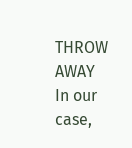THROW AWAY In our case,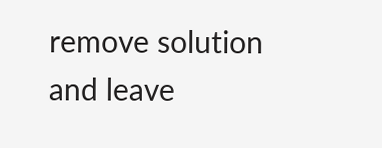remove solution and leave